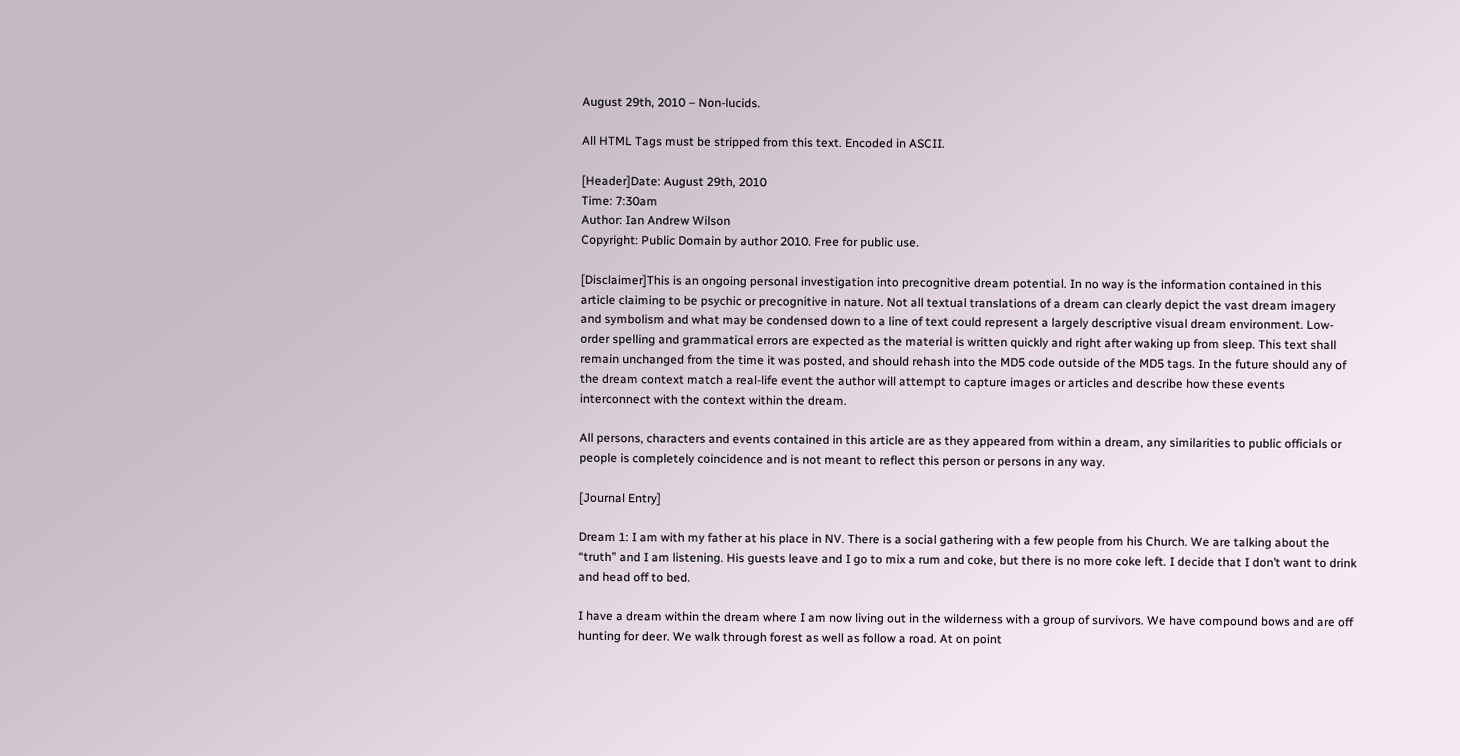August 29th, 2010 – Non-lucids.

All HTML Tags must be stripped from this text. Encoded in ASCII.

[Header]Date: August 29th, 2010
Time: 7:30am
Author: Ian Andrew Wilson
Copyright: Public Domain by author 2010. Free for public use.

[Disclaimer]This is an ongoing personal investigation into precognitive dream potential. In no way is the information contained in this article claiming to be psychic or precognitive in nature. Not all textual translations of a dream can clearly depict the vast dream imagery and symbolism and what may be condensed down to a line of text could represent a largely descriptive visual dream environment. Low-order spelling and grammatical errors are expected as the material is written quickly and right after waking up from sleep. This text shall remain unchanged from the time it was posted, and should rehash into the MD5 code outside of the MD5 tags. In the future should any of the dream context match a real-life event the author will attempt to capture images or articles and describe how these events interconnect with the context within the dream.

All persons, characters and events contained in this article are as they appeared from within a dream, any similarities to public officials or people is completely coincidence and is not meant to reflect this person or persons in any way.

[Journal Entry]

Dream 1: I am with my father at his place in NV. There is a social gathering with a few people from his Church. We are talking about the “truth” and I am listening. His guests leave and I go to mix a rum and coke, but there is no more coke left. I decide that I don’t want to drink and head off to bed.

I have a dream within the dream where I am now living out in the wilderness with a group of survivors. We have compound bows and are off hunting for deer. We walk through forest as well as follow a road. At on point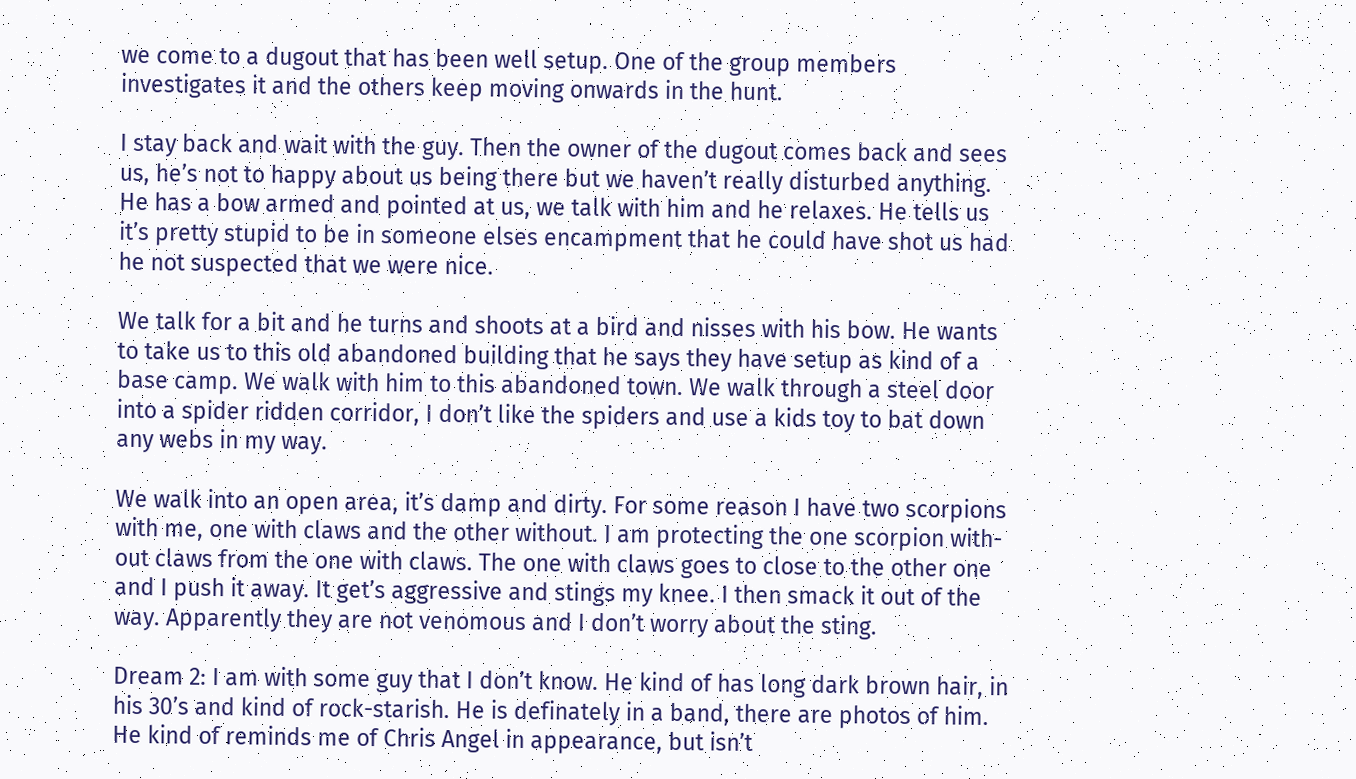we come to a dugout that has been well setup. One of the group members investigates it and the others keep moving onwards in the hunt.

I stay back and wait with the guy. Then the owner of the dugout comes back and sees us, he’s not to happy about us being there but we haven’t really disturbed anything. He has a bow armed and pointed at us, we talk with him and he relaxes. He tells us it’s pretty stupid to be in someone elses encampment that he could have shot us had he not suspected that we were nice.

We talk for a bit and he turns and shoots at a bird and nisses with his bow. He wants to take us to this old abandoned building that he says they have setup as kind of a base camp. We walk with him to this abandoned town. We walk through a steel door into a spider ridden corridor, I don’t like the spiders and use a kids toy to bat down any webs in my way.

We walk into an open area, it’s damp and dirty. For some reason I have two scorpions with me, one with claws and the other without. I am protecting the one scorpion with-out claws from the one with claws. The one with claws goes to close to the other one and I push it away. It get’s aggressive and stings my knee. I then smack it out of the way. Apparently they are not venomous and I don’t worry about the sting.

Dream 2: I am with some guy that I don’t know. He kind of has long dark brown hair, in his 30’s and kind of rock-starish. He is definately in a band, there are photos of him. He kind of reminds me of Chris Angel in appearance, but isn’t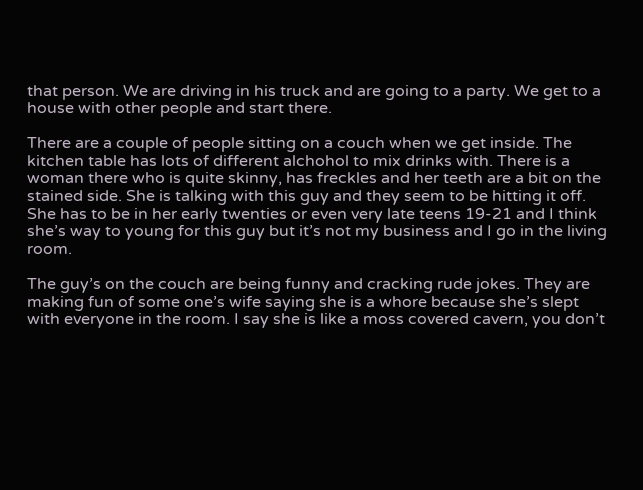that person. We are driving in his truck and are going to a party. We get to a house with other people and start there.

There are a couple of people sitting on a couch when we get inside. The kitchen table has lots of different alchohol to mix drinks with. There is a woman there who is quite skinny, has freckles and her teeth are a bit on the stained side. She is talking with this guy and they seem to be hitting it off. She has to be in her early twenties or even very late teens 19-21 and I think she’s way to young for this guy but it’s not my business and I go in the living room.

The guy’s on the couch are being funny and cracking rude jokes. They are making fun of some one’s wife saying she is a whore because she’s slept with everyone in the room. I say she is like a moss covered cavern, you don’t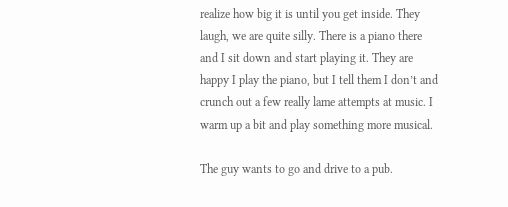realize how big it is until you get inside. They laugh, we are quite silly. There is a piano there and I sit down and start playing it. They are happy I play the piano, but I tell them I don’t and crunch out a few really lame attempts at music. I warm up a bit and play something more musical.

The guy wants to go and drive to a pub.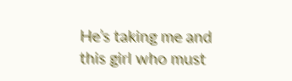He’s taking me and this girl who must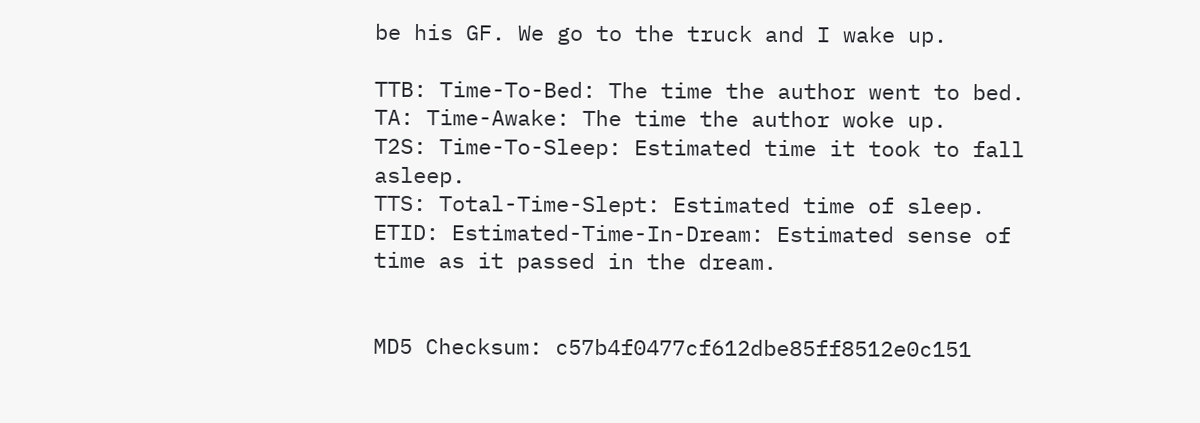be his GF. We go to the truck and I wake up.

TTB: Time-To-Bed: The time the author went to bed.
TA: Time-Awake: The time the author woke up.
T2S: Time-To-Sleep: Estimated time it took to fall asleep.
TTS: Total-Time-Slept: Estimated time of sleep.
ETID: Estimated-Time-In-Dream: Estimated sense of time as it passed in the dream.


MD5 Checksum: c57b4f0477cf612dbe85ff8512e0c151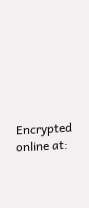Encrypted online at: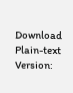Download Plain-text Version: